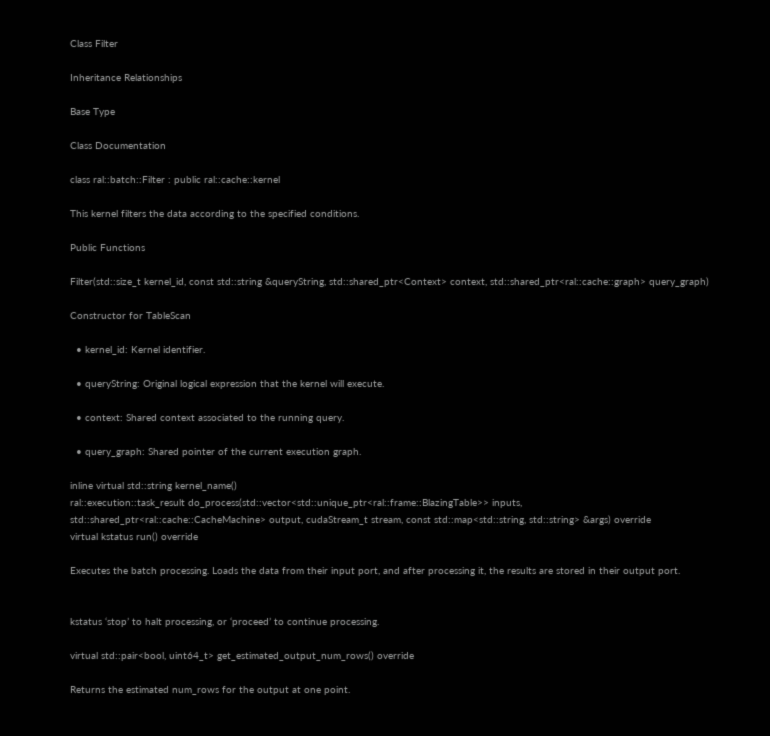Class Filter

Inheritance Relationships

Base Type

Class Documentation

class ral::batch::Filter : public ral::cache::kernel

This kernel filters the data according to the specified conditions.

Public Functions

Filter(std::size_t kernel_id, const std::string &queryString, std::shared_ptr<Context> context, std::shared_ptr<ral::cache::graph> query_graph)

Constructor for TableScan

  • kernel_id: Kernel identifier.

  • queryString: Original logical expression that the kernel will execute.

  • context: Shared context associated to the running query.

  • query_graph: Shared pointer of the current execution graph.

inline virtual std::string kernel_name()
ral::execution::task_result do_process(std::vector<std::unique_ptr<ral::frame::BlazingTable>> inputs, std::shared_ptr<ral::cache::CacheMachine> output, cudaStream_t stream, const std::map<std::string, std::string> &args) override
virtual kstatus run() override

Executes the batch processing. Loads the data from their input port, and after processing it, the results are stored in their output port.


kstatus ‘stop’ to halt processing, or ‘proceed’ to continue processing.

virtual std::pair<bool, uint64_t> get_estimated_output_num_rows() override

Returns the estimated num_rows for the output at one point.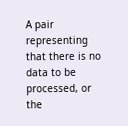A pair representing that there is no data to be processed, or the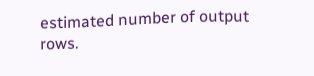estimated number of output rows.